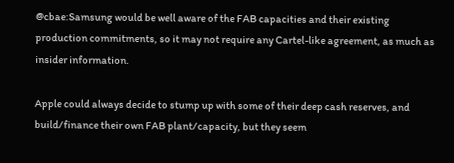@cbae:Samsung would be well aware of the FAB capacities and their existing production commitments, so it may not require any Cartel-like agreement, as much as insider information.

Apple could always decide to stump up with some of their deep cash reserves, and build/finance their own FAB plant/capacity, but they seem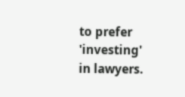to prefer 'investing' in lawyers.